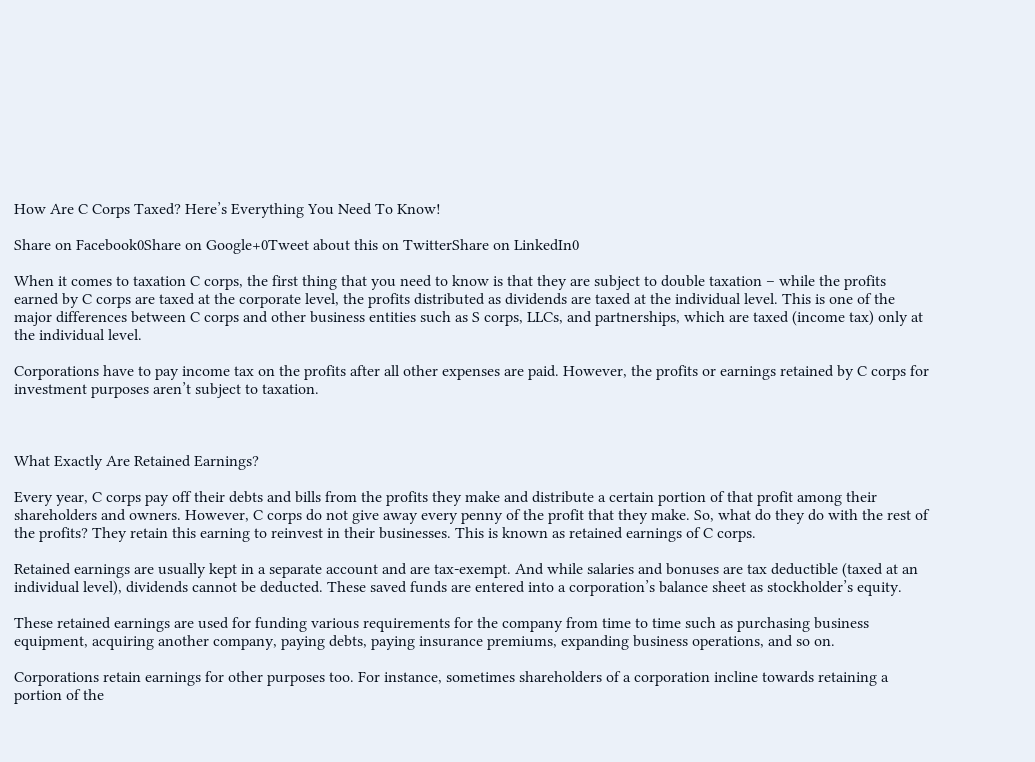How Are C Corps Taxed? Here’s Everything You Need To Know!

Share on Facebook0Share on Google+0Tweet about this on TwitterShare on LinkedIn0

When it comes to taxation C corps, the first thing that you need to know is that they are subject to double taxation – while the profits earned by C corps are taxed at the corporate level, the profits distributed as dividends are taxed at the individual level. This is one of the major differences between C corps and other business entities such as S corps, LLCs, and partnerships, which are taxed (income tax) only at the individual level.

Corporations have to pay income tax on the profits after all other expenses are paid. However, the profits or earnings retained by C corps for investment purposes aren’t subject to taxation.



What Exactly Are Retained Earnings?

Every year, C corps pay off their debts and bills from the profits they make and distribute a certain portion of that profit among their shareholders and owners. However, C corps do not give away every penny of the profit that they make. So, what do they do with the rest of the profits? They retain this earning to reinvest in their businesses. This is known as retained earnings of C corps.

Retained earnings are usually kept in a separate account and are tax-exempt. And while salaries and bonuses are tax deductible (taxed at an individual level), dividends cannot be deducted. These saved funds are entered into a corporation’s balance sheet as stockholder’s equity.

These retained earnings are used for funding various requirements for the company from time to time such as purchasing business equipment, acquiring another company, paying debts, paying insurance premiums, expanding business operations, and so on.

Corporations retain earnings for other purposes too. For instance, sometimes shareholders of a corporation incline towards retaining a portion of the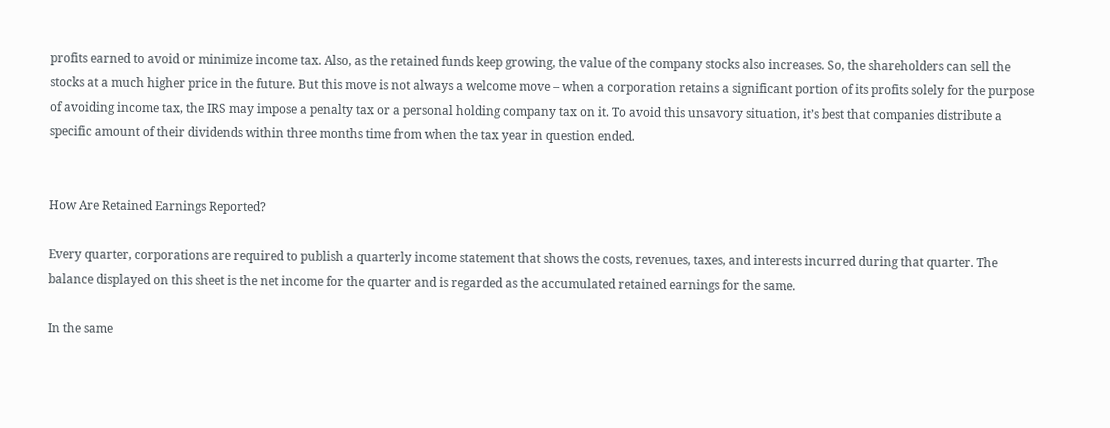profits earned to avoid or minimize income tax. Also, as the retained funds keep growing, the value of the company stocks also increases. So, the shareholders can sell the stocks at a much higher price in the future. But this move is not always a welcome move – when a corporation retains a significant portion of its profits solely for the purpose of avoiding income tax, the IRS may impose a penalty tax or a personal holding company tax on it. To avoid this unsavory situation, it’s best that companies distribute a specific amount of their dividends within three months time from when the tax year in question ended.


How Are Retained Earnings Reported?

Every quarter, corporations are required to publish a quarterly income statement that shows the costs, revenues, taxes, and interests incurred during that quarter. The balance displayed on this sheet is the net income for the quarter and is regarded as the accumulated retained earnings for the same.

In the same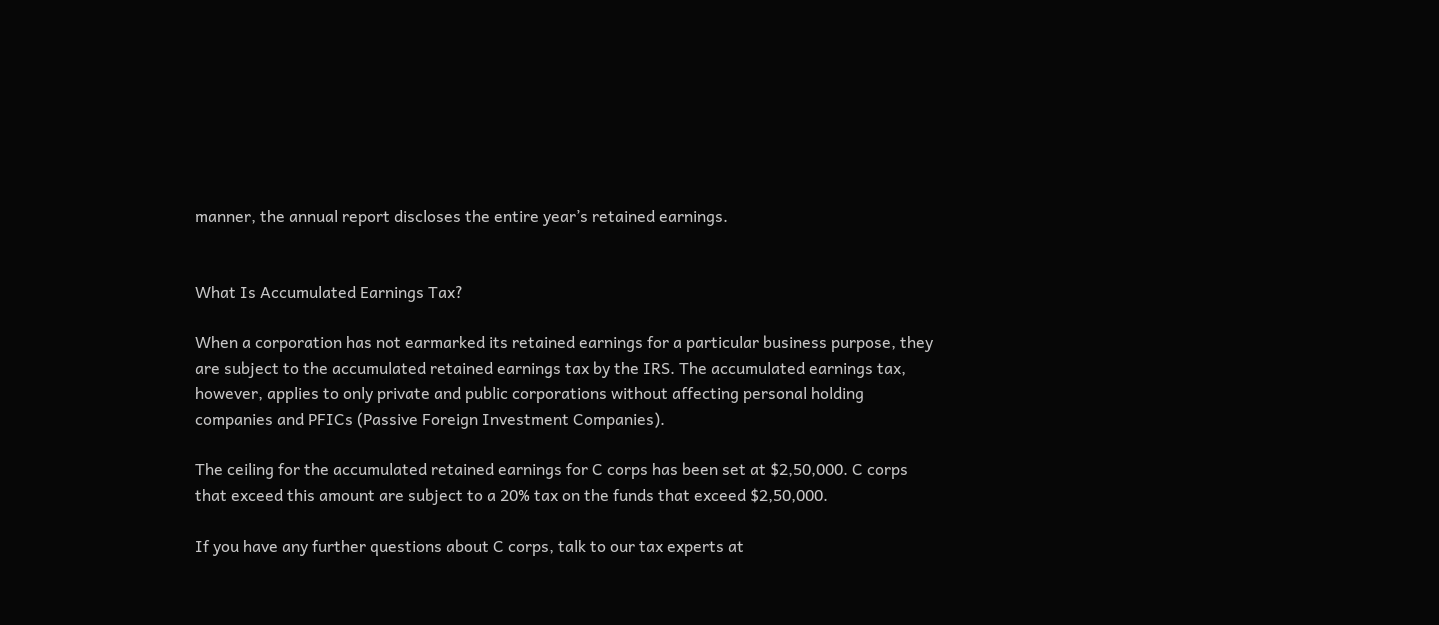manner, the annual report discloses the entire year’s retained earnings.


What Is Accumulated Earnings Tax?

When a corporation has not earmarked its retained earnings for a particular business purpose, they are subject to the accumulated retained earnings tax by the IRS. The accumulated earnings tax, however, applies to only private and public corporations without affecting personal holding companies and PFICs (Passive Foreign Investment Companies).

The ceiling for the accumulated retained earnings for C corps has been set at $2,50,000. C corps that exceed this amount are subject to a 20% tax on the funds that exceed $2,50,000.

If you have any further questions about C corps, talk to our tax experts at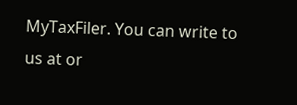MyTaxFiler. You can write to us at or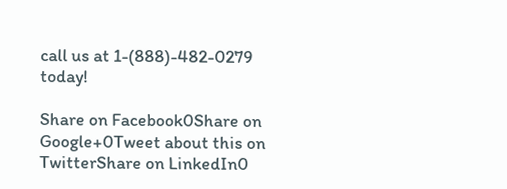call us at 1-(888)-482-0279 today!

Share on Facebook0Share on Google+0Tweet about this on TwitterShare on LinkedIn0